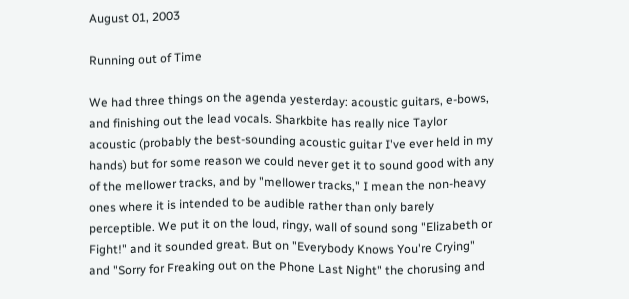August 01, 2003

Running out of Time

We had three things on the agenda yesterday: acoustic guitars, e-bows, and finishing out the lead vocals. Sharkbite has really nice Taylor acoustic (probably the best-sounding acoustic guitar I've ever held in my hands) but for some reason we could never get it to sound good with any of the mellower tracks, and by "mellower tracks," I mean the non-heavy ones where it is intended to be audible rather than only barely perceptible. We put it on the loud, ringy, wall of sound song "Elizabeth or Fight!" and it sounded great. But on "Everybody Knows You're Crying" and "Sorry for Freaking out on the Phone Last Night" the chorusing and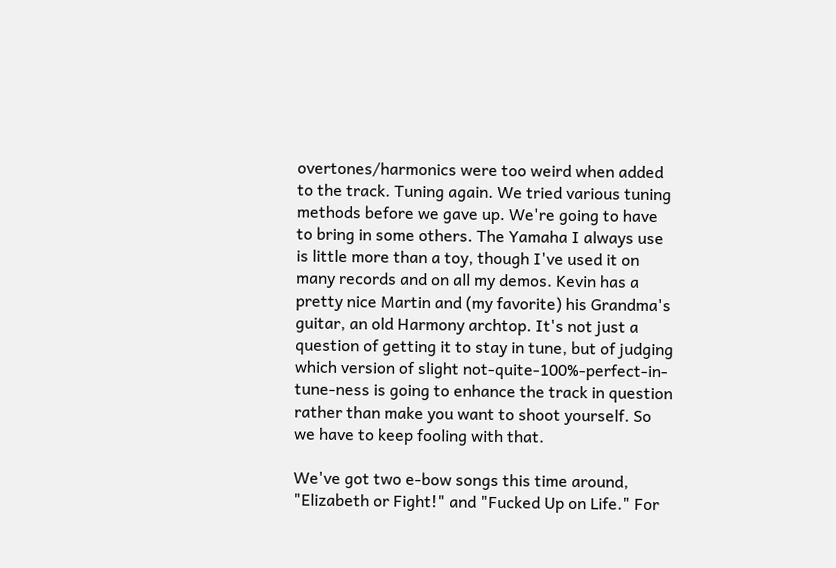overtones/harmonics were too weird when added to the track. Tuning again. We tried various tuning methods before we gave up. We're going to have to bring in some others. The Yamaha I always use is little more than a toy, though I've used it on many records and on all my demos. Kevin has a pretty nice Martin and (my favorite) his Grandma's guitar, an old Harmony archtop. It's not just a question of getting it to stay in tune, but of judging which version of slight not-quite-100%-perfect-in-tune-ness is going to enhance the track in question rather than make you want to shoot yourself. So we have to keep fooling with that.

We've got two e-bow songs this time around, "Elizabeth or Fight!" and "Fucked Up on Life." For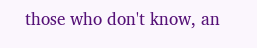those who don't know, an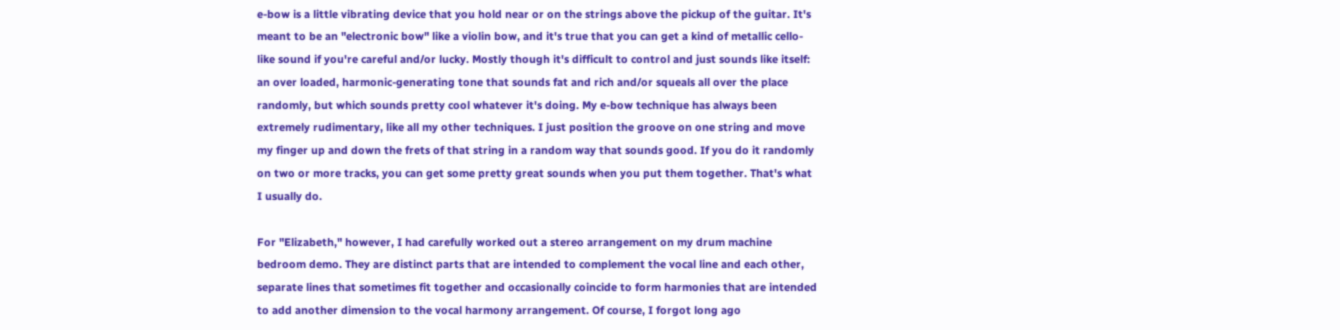e-bow is a little vibrating device that you hold near or on the strings above the pickup of the guitar. It's meant to be an "electronic bow" like a violin bow, and it's true that you can get a kind of metallic cello-like sound if you're careful and/or lucky. Mostly though it's difficult to control and just sounds like itself: an over loaded, harmonic-generating tone that sounds fat and rich and/or squeals all over the place randomly, but which sounds pretty cool whatever it's doing. My e-bow technique has always been extremely rudimentary, like all my other techniques. I just position the groove on one string and move my finger up and down the frets of that string in a random way that sounds good. If you do it randomly on two or more tracks, you can get some pretty great sounds when you put them together. That's what I usually do.

For "Elizabeth," however, I had carefully worked out a stereo arrangement on my drum machine bedroom demo. They are distinct parts that are intended to complement the vocal line and each other, separate lines that sometimes fit together and occasionally coincide to form harmonies that are intended to add another dimension to the vocal harmony arrangement. Of course, I forgot long ago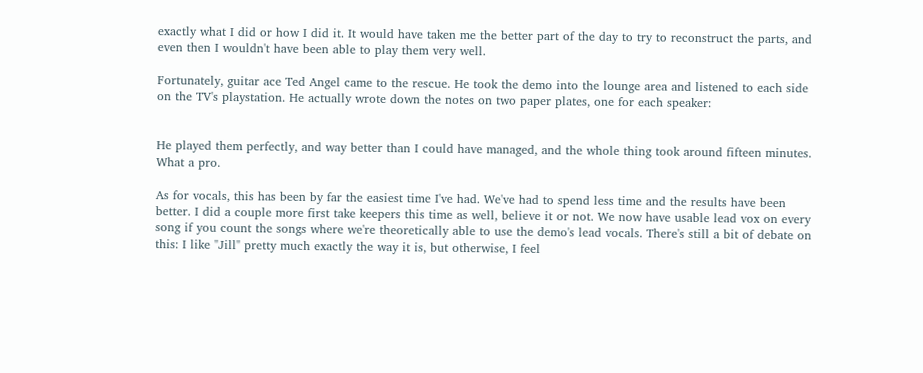exactly what I did or how I did it. It would have taken me the better part of the day to try to reconstruct the parts, and even then I wouldn't have been able to play them very well.

Fortunately, guitar ace Ted Angel came to the rescue. He took the demo into the lounge area and listened to each side on the TV's playstation. He actually wrote down the notes on two paper plates, one for each speaker:


He played them perfectly, and way better than I could have managed, and the whole thing took around fifteen minutes. What a pro.

As for vocals, this has been by far the easiest time I've had. We've had to spend less time and the results have been better. I did a couple more first take keepers this time as well, believe it or not. We now have usable lead vox on every song if you count the songs where we're theoretically able to use the demo's lead vocals. There's still a bit of debate on this: I like "Jill" pretty much exactly the way it is, but otherwise, I feel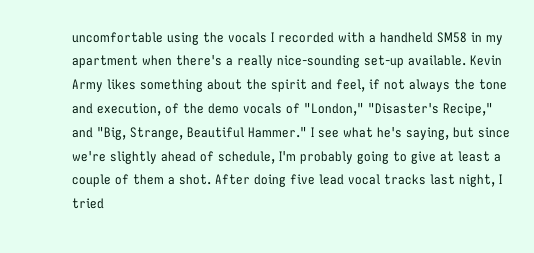uncomfortable using the vocals I recorded with a handheld SM58 in my apartment when there's a really nice-sounding set-up available. Kevin Army likes something about the spirit and feel, if not always the tone and execution, of the demo vocals of "London," "Disaster's Recipe," and "Big, Strange, Beautiful Hammer." I see what he's saying, but since we're slightly ahead of schedule, I'm probably going to give at least a couple of them a shot. After doing five lead vocal tracks last night, I tried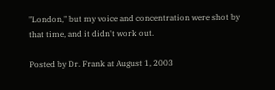"London," but my voice and concentration were shot by that time, and it didn't work out.

Posted by Dr. Frank at August 1, 2003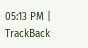05:13 PM | TrackBack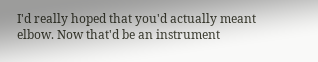I'd really hoped that you'd actually meant elbow. Now that'd be an instrument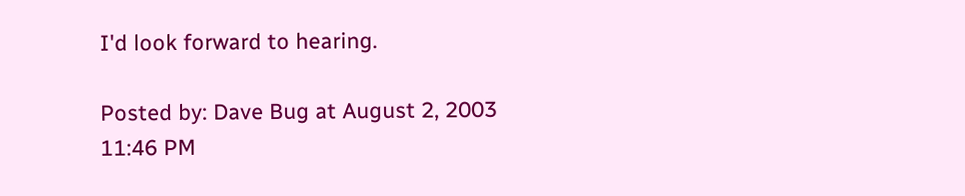I'd look forward to hearing.

Posted by: Dave Bug at August 2, 2003 11:46 PM